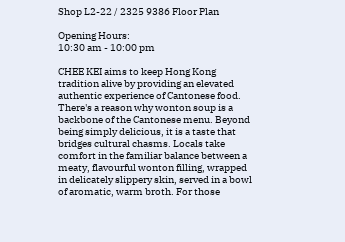Shop L2-22 / 2325 9386 Floor Plan

Opening Hours:
10:30 am - 10:00 pm

CHEE KEI aims to keep Hong Kong tradition alive by providing an elevated authentic experience of Cantonese food.
There's a reason why wonton soup is a backbone of the Cantonese menu. Beyond being simply delicious, it is a taste that bridges cultural chasms. Locals take comfort in the familiar balance between a meaty, flavourful wonton filling, wrapped in delicately slippery skin, served in a bowl of aromatic, warm broth. For those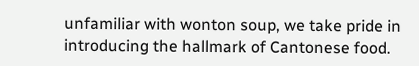unfamiliar with wonton soup, we take pride in introducing the hallmark of Cantonese food.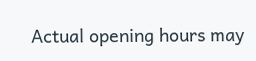Actual opening hours may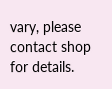vary, please contact shop for details.